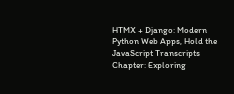HTMX + Django: Modern Python Web Apps, Hold the JavaScript Transcripts
Chapter: Exploring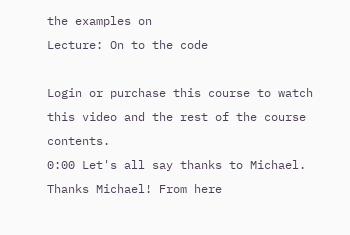the examples on
Lecture: On to the code

Login or purchase this course to watch this video and the rest of the course contents.
0:00 Let's all say thanks to Michael. Thanks Michael! From here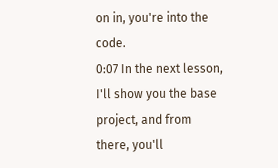on in, you're into the code.
0:07 In the next lesson, I'll show you the base project, and from there, you'll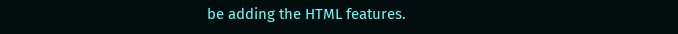be adding the HTML features.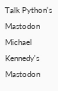Talk Python's Mastodon Michael Kennedy's Mastodon